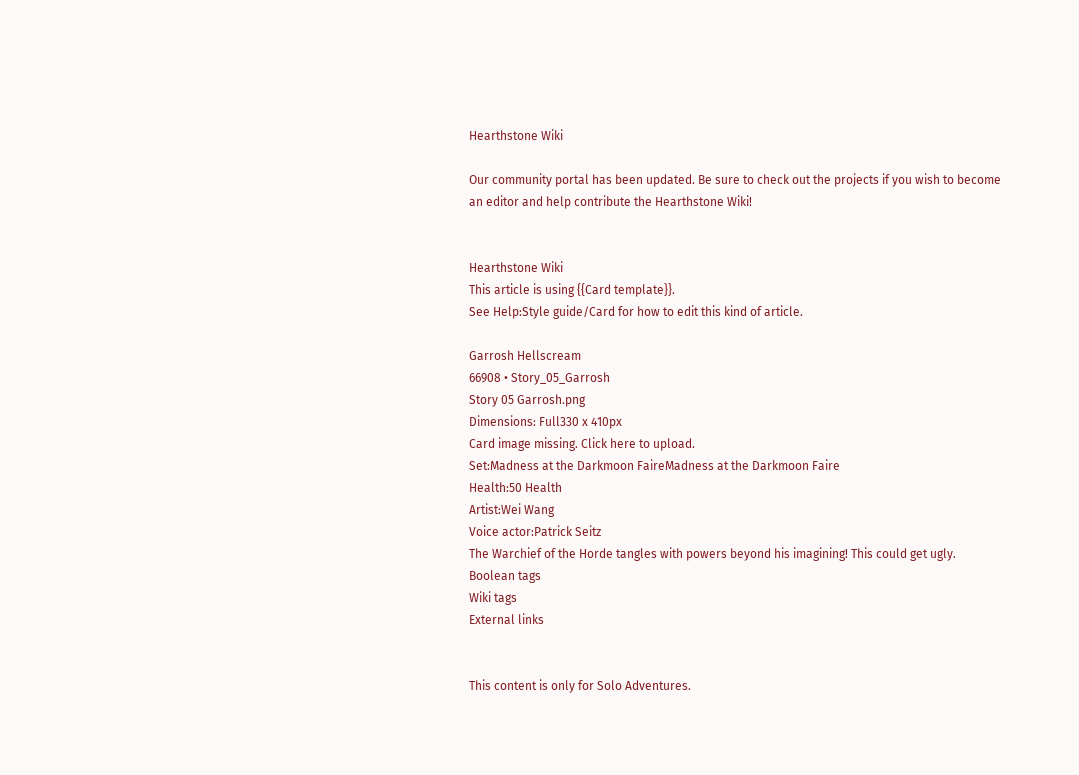Hearthstone Wiki

Our community portal has been updated. Be sure to check out the projects if you wish to become an editor and help contribute the Hearthstone Wiki!


Hearthstone Wiki
This article is using {{Card template}}.
See Help:Style guide/Card for how to edit this kind of article.

Garrosh Hellscream
66908 • Story_05_Garrosh
Story 05 Garrosh.png
Dimensions: Full330 x 410px
Card image missing. Click here to upload.
Set:Madness at the Darkmoon FaireMadness at the Darkmoon Faire
Health:50 Health
Artist:Wei Wang
Voice actor:Patrick Seitz
The Warchief of the Horde tangles with powers beyond his imagining! This could get ugly.
Boolean tags
Wiki tags
External links


This content is only for Solo Adventures.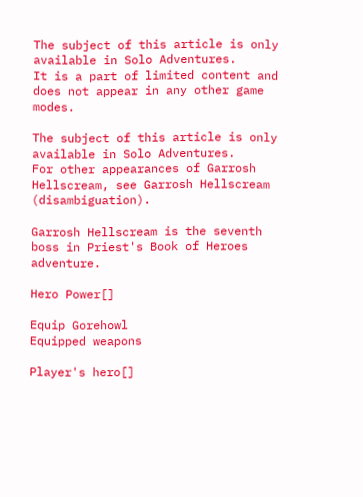The subject of this article is only available in Solo Adventures.
It is a part of limited content and does not appear in any other game modes.

The subject of this article is only available in Solo Adventures.
For other appearances of Garrosh Hellscream, see Garrosh Hellscream (disambiguation).

Garrosh Hellscream is the seventh boss in Priest's Book of Heroes adventure.

Hero Power[]

Equip Gorehowl
Equipped weapons

Player's hero[]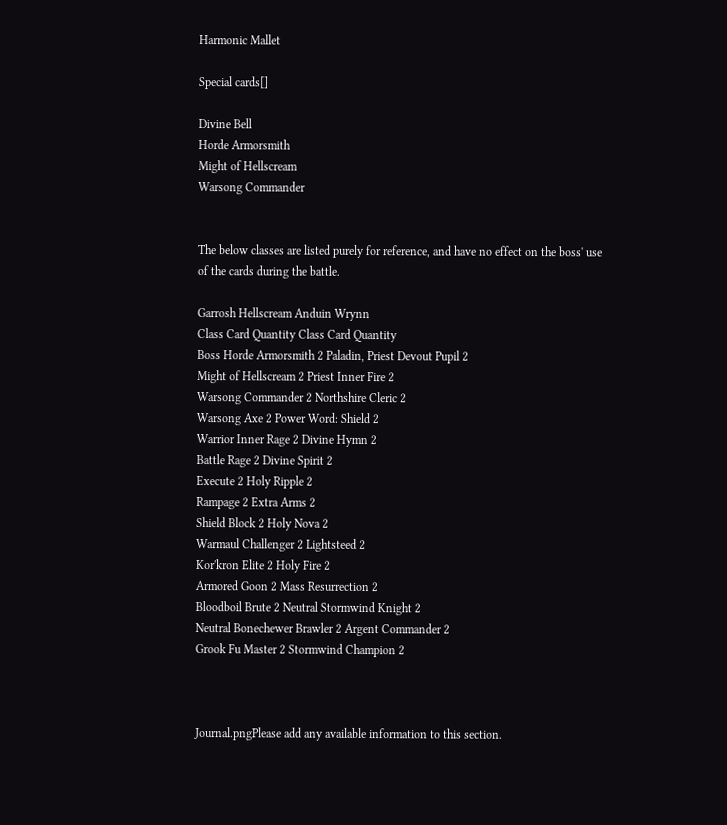Harmonic Mallet

Special cards[]

Divine Bell
Horde Armorsmith
Might of Hellscream
Warsong Commander


The below classes are listed purely for reference, and have no effect on the boss' use of the cards during the battle.

Garrosh Hellscream Anduin Wrynn
Class Card Quantity Class Card Quantity
Boss Horde Armorsmith 2 Paladin, Priest Devout Pupil 2
Might of Hellscream 2 Priest Inner Fire 2
Warsong Commander 2 Northshire Cleric 2
Warsong Axe 2 Power Word: Shield 2
Warrior Inner Rage 2 Divine Hymn 2
Battle Rage 2 Divine Spirit 2
Execute 2 Holy Ripple 2
Rampage 2 Extra Arms 2
Shield Block 2 Holy Nova 2
Warmaul Challenger 2 Lightsteed 2
Kor'kron Elite 2 Holy Fire 2
Armored Goon 2 Mass Resurrection 2
Bloodboil Brute 2 Neutral Stormwind Knight 2
Neutral Bonechewer Brawler 2 Argent Commander 2
Grook Fu Master 2 Stormwind Champion 2



Journal.pngPlease add any available information to this section.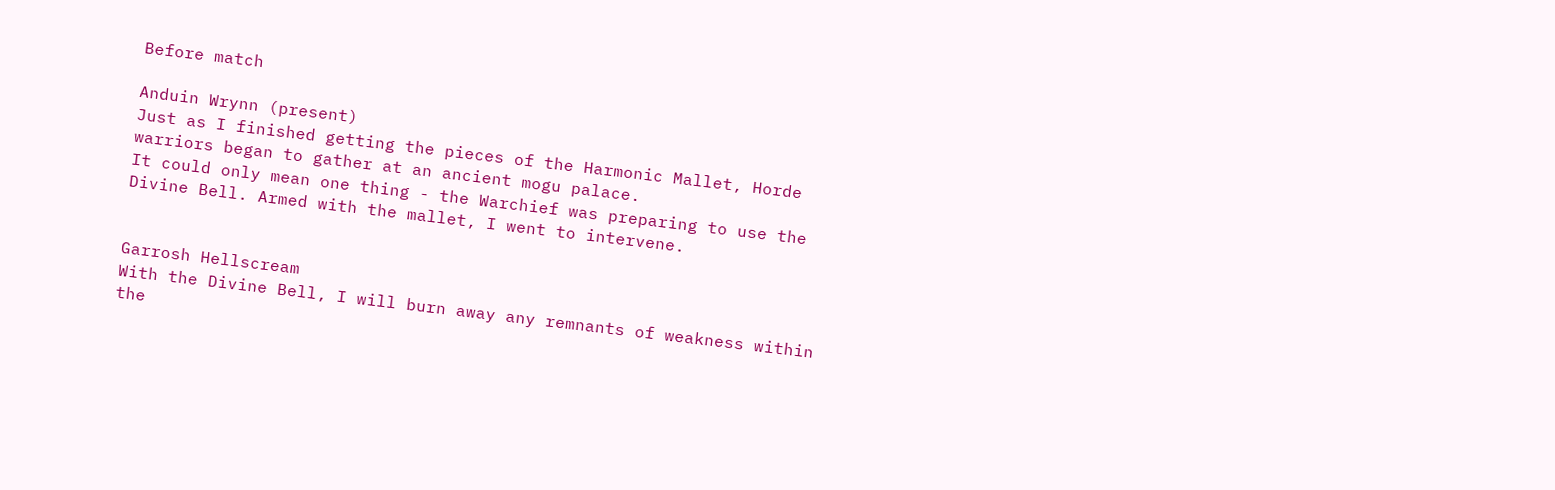Before match

Anduin Wrynn (present)
Just as I finished getting the pieces of the Harmonic Mallet, Horde warriors began to gather at an ancient mogu palace.
It could only mean one thing - the Warchief was preparing to use the Divine Bell. Armed with the mallet, I went to intervene.


Garrosh Hellscream
With the Divine Bell, I will burn away any remnants of weakness within the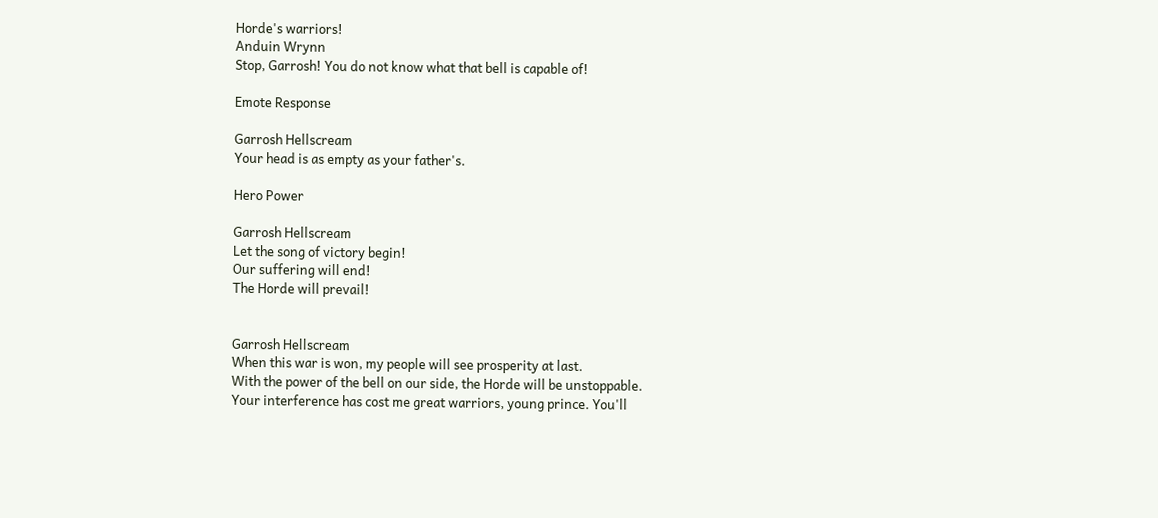Horde's warriors!
Anduin Wrynn
Stop, Garrosh! You do not know what that bell is capable of!

Emote Response

Garrosh Hellscream
Your head is as empty as your father's.

Hero Power

Garrosh Hellscream
Let the song of victory begin!
Our suffering will end!
The Horde will prevail!


Garrosh Hellscream
When this war is won, my people will see prosperity at last.
With the power of the bell on our side, the Horde will be unstoppable.
Your interference has cost me great warriors, young prince. You'll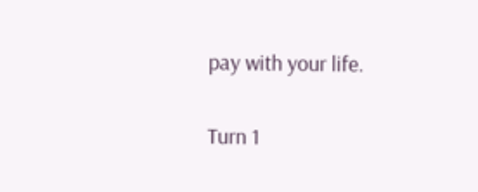pay with your life.

Turn 1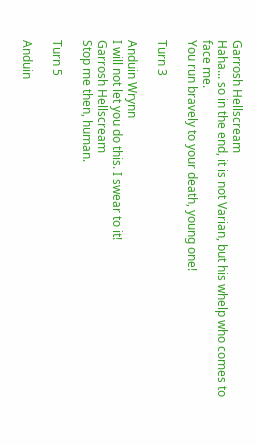Garrosh Hellscream
Haha... so in the end, it is not Varian, but his whelp who comes to face me.
You run bravely to your death, young one!

Turn 3

Anduin Wrynn
I will not let you do this. I swear to it!
Garrosh Hellscream
Stop me then, human.

Turn 5

Anduin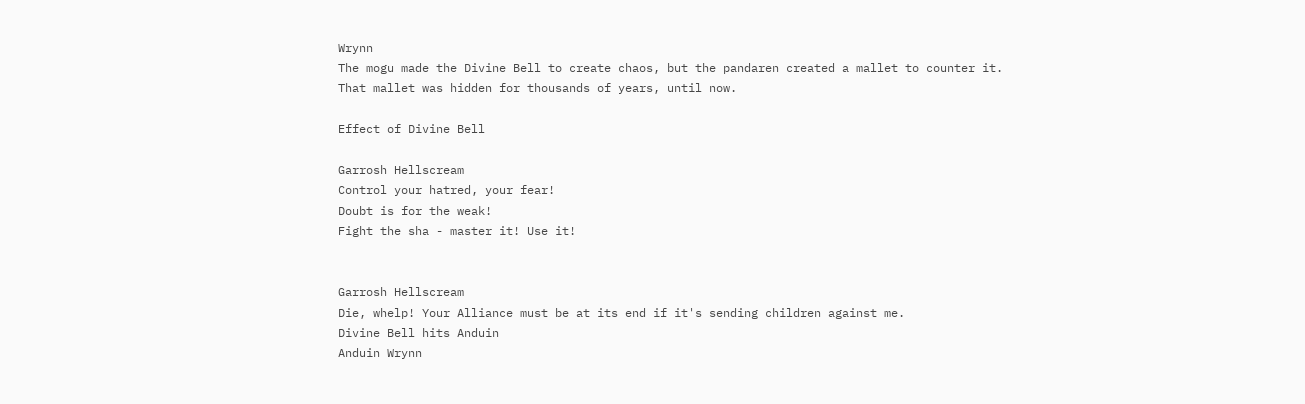Wrynn
The mogu made the Divine Bell to create chaos, but the pandaren created a mallet to counter it.
That mallet was hidden for thousands of years, until now.

Effect of Divine Bell

Garrosh Hellscream
Control your hatred, your fear!
Doubt is for the weak!
Fight the sha - master it! Use it!


Garrosh Hellscream
Die, whelp! Your Alliance must be at its end if it's sending children against me.
Divine Bell hits Anduin
Anduin Wrynn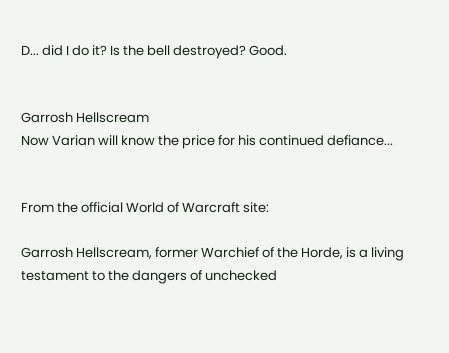D... did I do it? Is the bell destroyed? Good.


Garrosh Hellscream
Now Varian will know the price for his continued defiance...


From the official World of Warcraft site:

Garrosh Hellscream, former Warchief of the Horde, is a living testament to the dangers of unchecked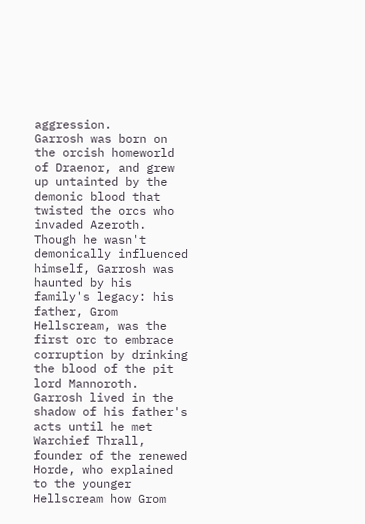aggression.
Garrosh was born on the orcish homeworld of Draenor, and grew up untainted by the demonic blood that twisted the orcs who invaded Azeroth. Though he wasn't demonically influenced himself, Garrosh was haunted by his family's legacy: his father, Grom Hellscream, was the first orc to embrace corruption by drinking the blood of the pit lord Mannoroth. Garrosh lived in the shadow of his father's acts until he met Warchief Thrall, founder of the renewed Horde, who explained to the younger Hellscream how Grom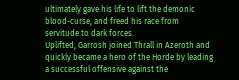ultimately gave his life to lift the demonic blood-curse, and freed his race from servitude to dark forces.
Uplifted, Garrosh joined Thrall in Azeroth and quickly became a hero of the Horde by leading a successful offensive against the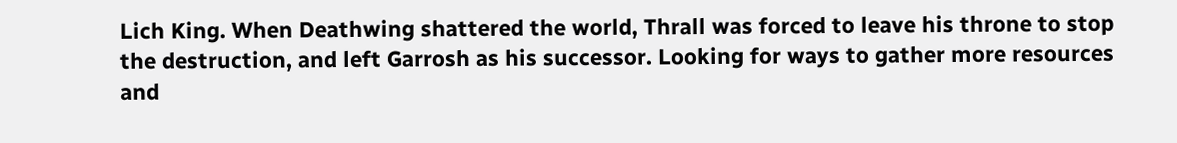Lich King. When Deathwing shattered the world, Thrall was forced to leave his throne to stop the destruction, and left Garrosh as his successor. Looking for ways to gather more resources and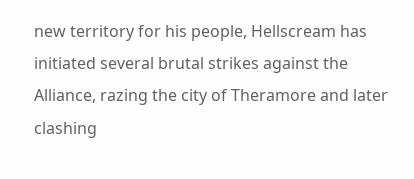new territory for his people, Hellscream has initiated several brutal strikes against the Alliance, razing the city of Theramore and later clashing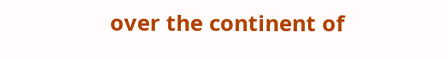over the continent of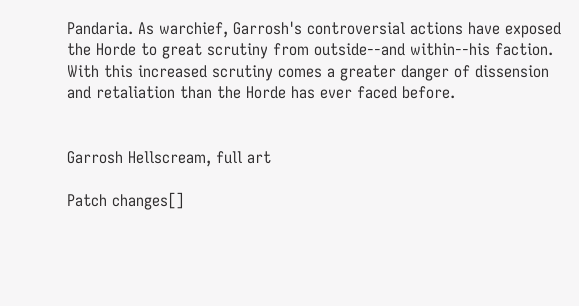Pandaria. As warchief, Garrosh's controversial actions have exposed the Horde to great scrutiny from outside--and within--his faction. With this increased scrutiny comes a greater danger of dissension and retaliation than the Horde has ever faced before.


Garrosh Hellscream, full art

Patch changes[]